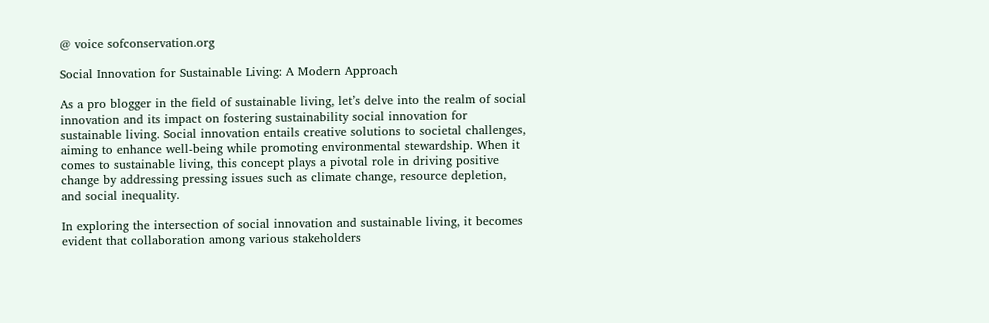@ voice sofconservation.org

Social Innovation for Sustainable Living: A Modern Approach

As a pro blogger in the field of sustainable living, let’s delve into the realm of social innovation and its impact on fostering sustainability social innovation for sustainable living. Social innovation entails creative solutions to societal challenges, aiming to enhance well-being while promoting environmental stewardship. When it comes to sustainable living, this concept plays a pivotal role in driving positive change by addressing pressing issues such as climate change, resource depletion, and social inequality.

In exploring the intersection of social innovation and sustainable living, it becomes evident that collaboration among various stakeholders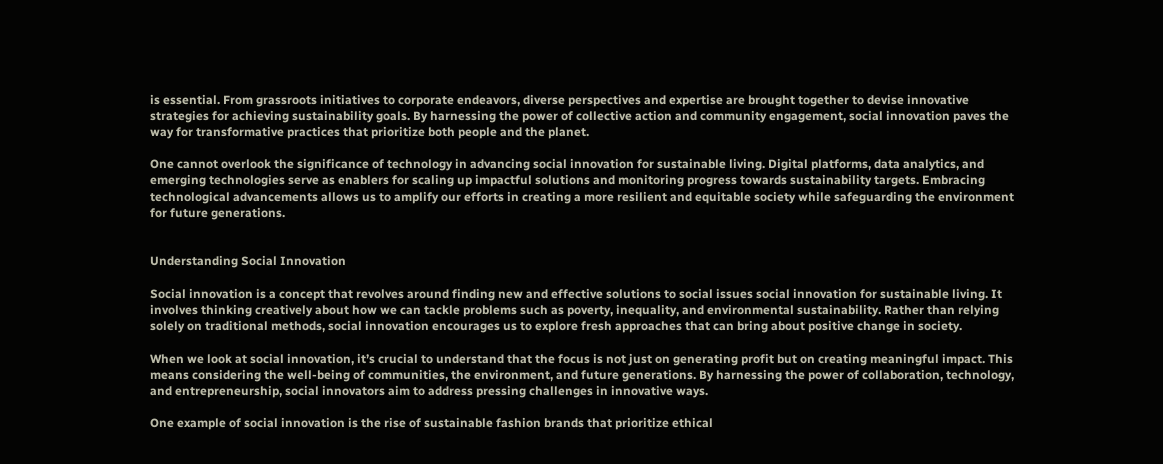is essential. From grassroots initiatives to corporate endeavors, diverse perspectives and expertise are brought together to devise innovative strategies for achieving sustainability goals. By harnessing the power of collective action and community engagement, social innovation paves the way for transformative practices that prioritize both people and the planet.

One cannot overlook the significance of technology in advancing social innovation for sustainable living. Digital platforms, data analytics, and emerging technologies serve as enablers for scaling up impactful solutions and monitoring progress towards sustainability targets. Embracing technological advancements allows us to amplify our efforts in creating a more resilient and equitable society while safeguarding the environment for future generations.


Understanding Social Innovation

Social innovation is a concept that revolves around finding new and effective solutions to social issues social innovation for sustainable living. It involves thinking creatively about how we can tackle problems such as poverty, inequality, and environmental sustainability. Rather than relying solely on traditional methods, social innovation encourages us to explore fresh approaches that can bring about positive change in society.

When we look at social innovation, it’s crucial to understand that the focus is not just on generating profit but on creating meaningful impact. This means considering the well-being of communities, the environment, and future generations. By harnessing the power of collaboration, technology, and entrepreneurship, social innovators aim to address pressing challenges in innovative ways.

One example of social innovation is the rise of sustainable fashion brands that prioritize ethical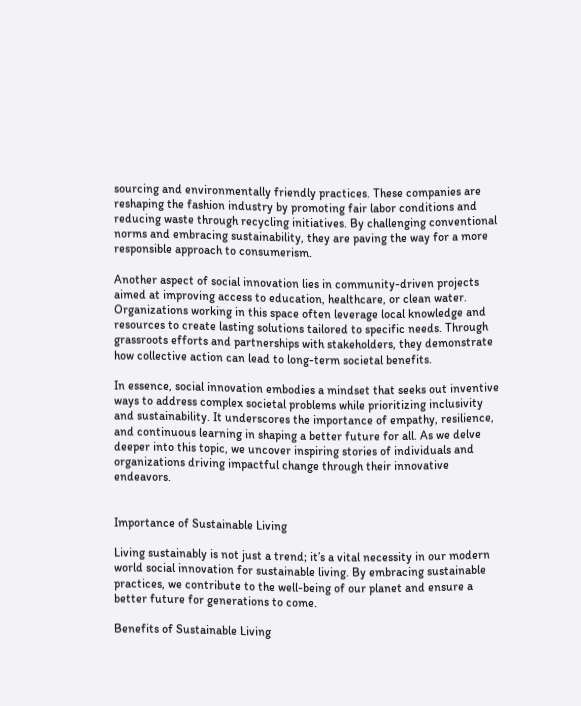sourcing and environmentally friendly practices. These companies are reshaping the fashion industry by promoting fair labor conditions and reducing waste through recycling initiatives. By challenging conventional norms and embracing sustainability, they are paving the way for a more responsible approach to consumerism.

Another aspect of social innovation lies in community-driven projects aimed at improving access to education, healthcare, or clean water. Organizations working in this space often leverage local knowledge and resources to create lasting solutions tailored to specific needs. Through grassroots efforts and partnerships with stakeholders, they demonstrate how collective action can lead to long-term societal benefits.

In essence, social innovation embodies a mindset that seeks out inventive ways to address complex societal problems while prioritizing inclusivity and sustainability. It underscores the importance of empathy, resilience, and continuous learning in shaping a better future for all. As we delve deeper into this topic, we uncover inspiring stories of individuals and organizations driving impactful change through their innovative endeavors.


Importance of Sustainable Living

Living sustainably is not just a trend; it’s a vital necessity in our modern world social innovation for sustainable living. By embracing sustainable practices, we contribute to the well-being of our planet and ensure a better future for generations to come.

Benefits of Sustainable Living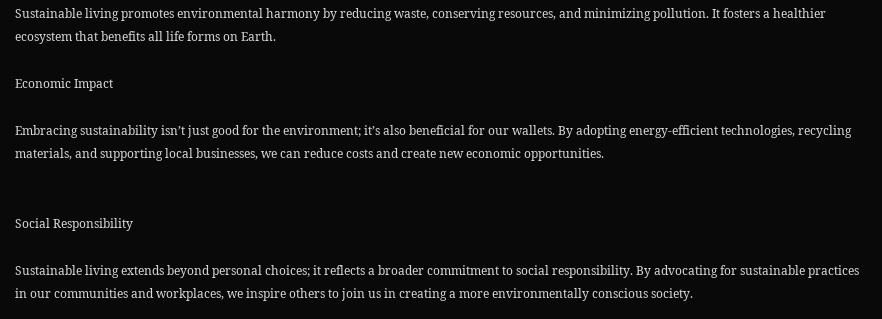Sustainable living promotes environmental harmony by reducing waste, conserving resources, and minimizing pollution. It fosters a healthier ecosystem that benefits all life forms on Earth.

Economic Impact

Embracing sustainability isn’t just good for the environment; it’s also beneficial for our wallets. By adopting energy-efficient technologies, recycling materials, and supporting local businesses, we can reduce costs and create new economic opportunities.


Social Responsibility

Sustainable living extends beyond personal choices; it reflects a broader commitment to social responsibility. By advocating for sustainable practices in our communities and workplaces, we inspire others to join us in creating a more environmentally conscious society.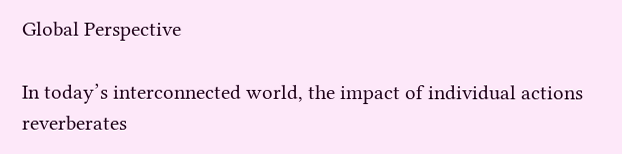Global Perspective

In today’s interconnected world, the impact of individual actions reverberates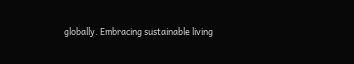globally. Embracing sustainable living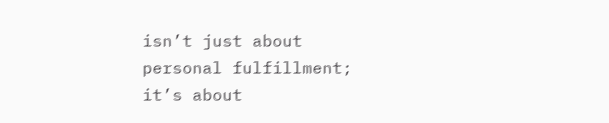isn’t just about personal fulfillment; it’s about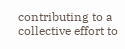contributing to a collective effort to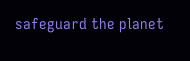safeguard the planet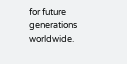for future generations worldwide.